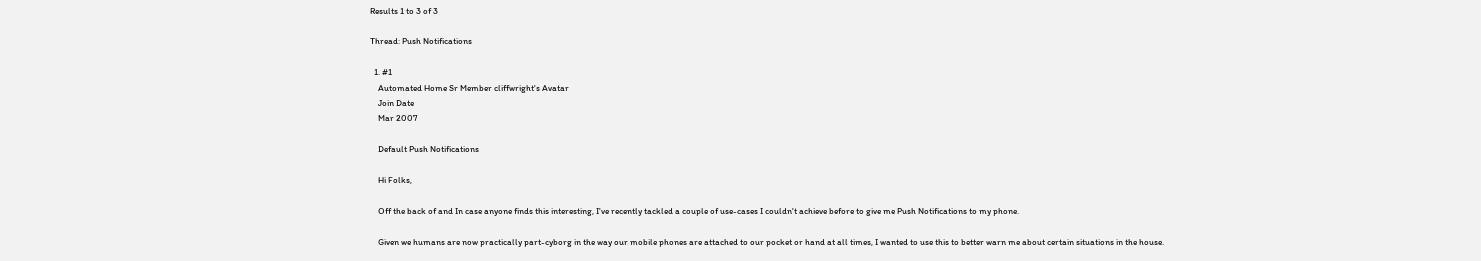Results 1 to 3 of 3

Thread: Push Notifications

  1. #1
    Automated Home Sr Member cliffwright's Avatar
    Join Date
    Mar 2007

    Default Push Notifications

    Hi Folks,

    Off the back of and In case anyone finds this interesting, I've recently tackled a couple of use-cases I couldn't achieve before to give me Push Notifications to my phone.

    Given we humans are now practically part-cyborg in the way our mobile phones are attached to our pocket or hand at all times, I wanted to use this to better warn me about certain situations in the house.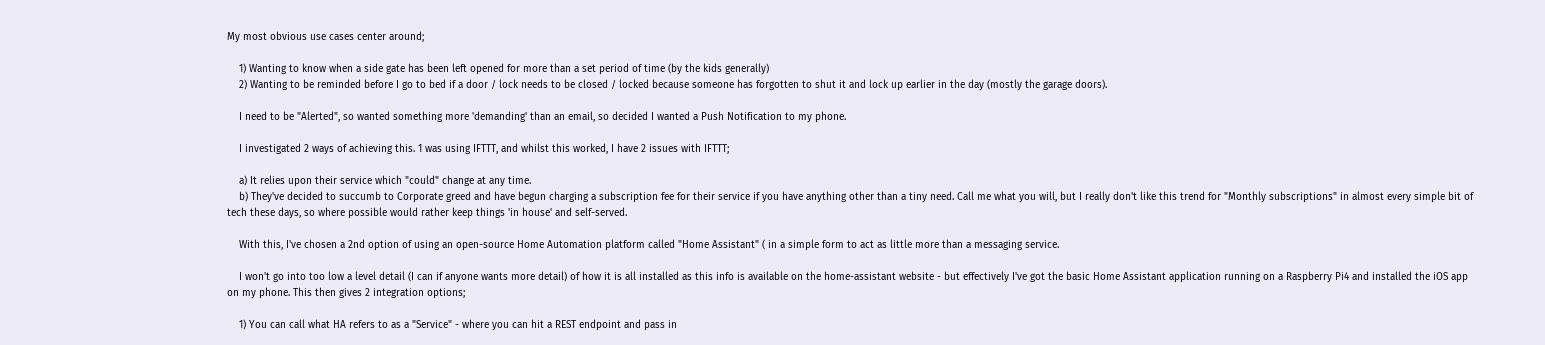My most obvious use cases center around;

    1) Wanting to know when a side gate has been left opened for more than a set period of time (by the kids generally)
    2) Wanting to be reminded before I go to bed if a door / lock needs to be closed / locked because someone has forgotten to shut it and lock up earlier in the day (mostly the garage doors).

    I need to be "Alerted", so wanted something more 'demanding' than an email, so decided I wanted a Push Notification to my phone.

    I investigated 2 ways of achieving this. 1 was using IFTTT, and whilst this worked, I have 2 issues with IFTTT;

    a) It relies upon their service which "could" change at any time.
    b) They've decided to succumb to Corporate greed and have begun charging a subscription fee for their service if you have anything other than a tiny need. Call me what you will, but I really don't like this trend for "Monthly subscriptions" in almost every simple bit of tech these days, so where possible would rather keep things 'in house' and self-served.

    With this, I've chosen a 2nd option of using an open-source Home Automation platform called "Home Assistant" ( in a simple form to act as little more than a messaging service.

    I won't go into too low a level detail (I can if anyone wants more detail) of how it is all installed as this info is available on the home-assistant website - but effectively I've got the basic Home Assistant application running on a Raspberry Pi4 and installed the iOS app on my phone. This then gives 2 integration options;

    1) You can call what HA refers to as a "Service" - where you can hit a REST endpoint and pass in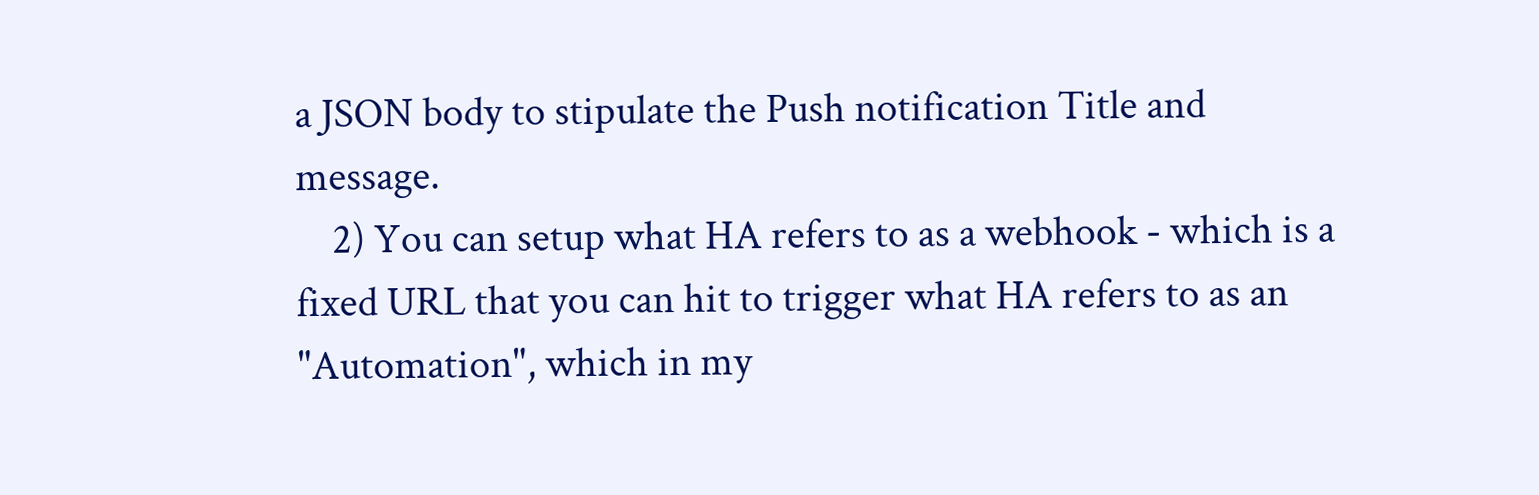a JSON body to stipulate the Push notification Title and message.
    2) You can setup what HA refers to as a webhook - which is a fixed URL that you can hit to trigger what HA refers to as an "Automation", which in my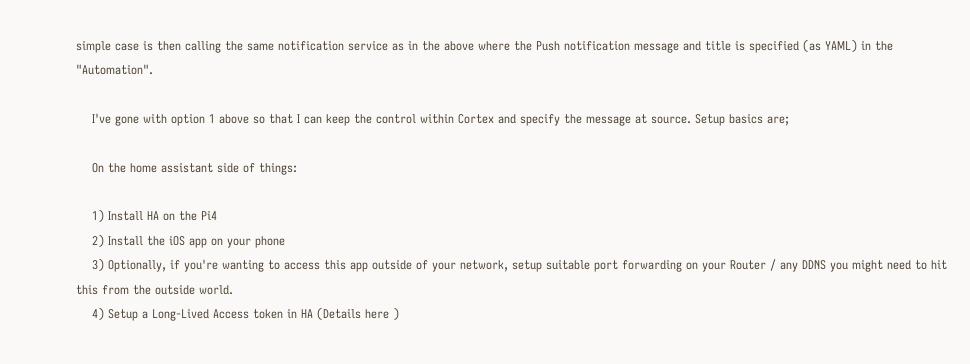simple case is then calling the same notification service as in the above where the Push notification message and title is specified (as YAML) in the "Automation".

    I've gone with option 1 above so that I can keep the control within Cortex and specify the message at source. Setup basics are;

    On the home assistant side of things:

    1) Install HA on the Pi4
    2) Install the iOS app on your phone
    3) Optionally, if you're wanting to access this app outside of your network, setup suitable port forwarding on your Router / any DDNS you might need to hit this from the outside world.
    4) Setup a Long-Lived Access token in HA (Details here )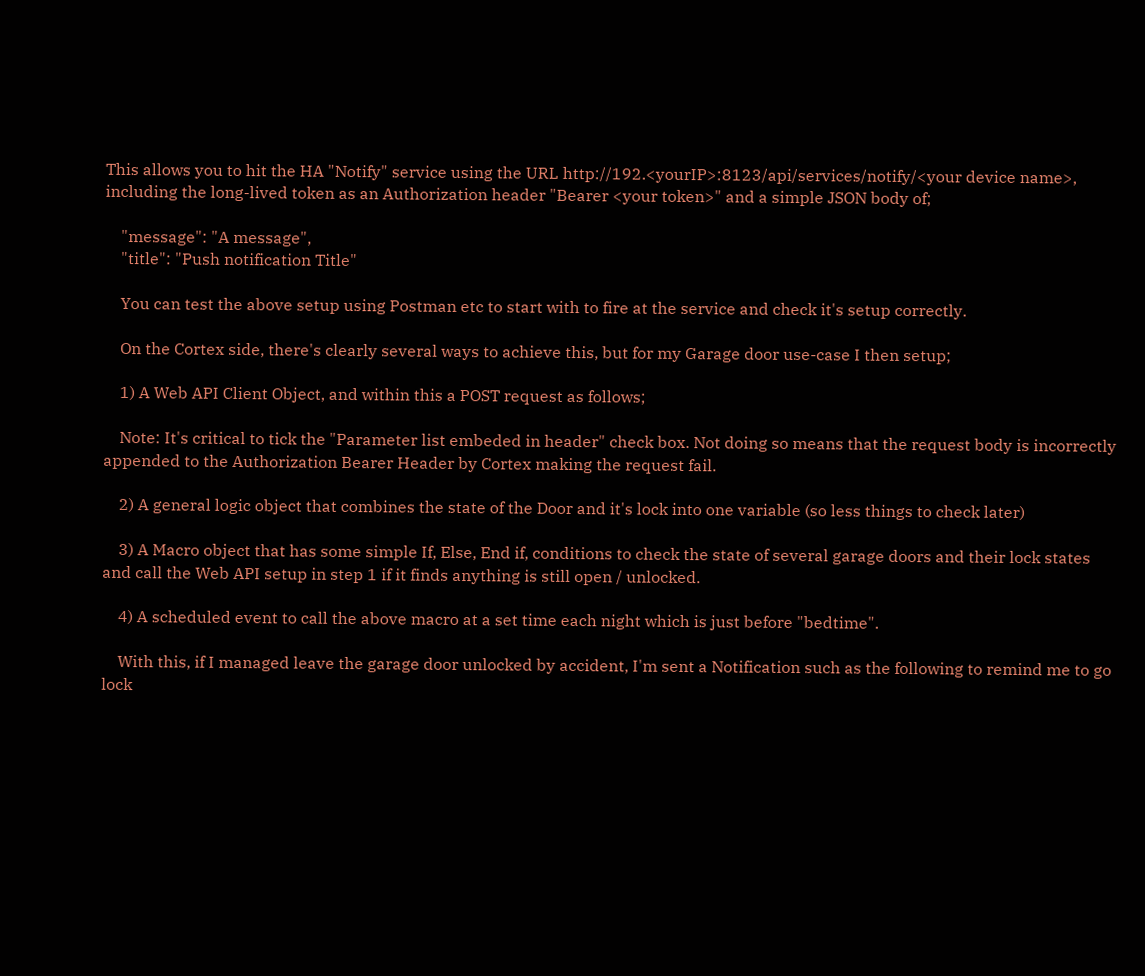This allows you to hit the HA "Notify" service using the URL http://192.<yourIP>:8123/api/services/notify/<your device name>, including the long-lived token as an Authorization header "Bearer <your token>" and a simple JSON body of;

    "message": "A message",
    "title": "Push notification Title"

    You can test the above setup using Postman etc to start with to fire at the service and check it's setup correctly.

    On the Cortex side, there's clearly several ways to achieve this, but for my Garage door use-case I then setup;

    1) A Web API Client Object, and within this a POST request as follows;

    Note: It's critical to tick the "Parameter list embeded in header" check box. Not doing so means that the request body is incorrectly appended to the Authorization Bearer Header by Cortex making the request fail.

    2) A general logic object that combines the state of the Door and it's lock into one variable (so less things to check later)

    3) A Macro object that has some simple If, Else, End if, conditions to check the state of several garage doors and their lock states and call the Web API setup in step 1 if it finds anything is still open / unlocked.

    4) A scheduled event to call the above macro at a set time each night which is just before "bedtime".

    With this, if I managed leave the garage door unlocked by accident, I'm sent a Notification such as the following to remind me to go lock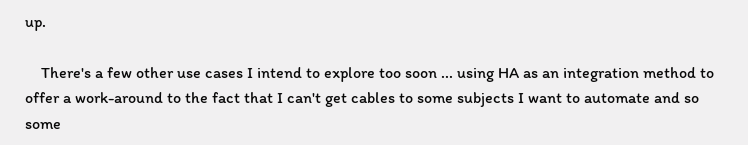up.

    There's a few other use cases I intend to explore too soon ... using HA as an integration method to offer a work-around to the fact that I can't get cables to some subjects I want to automate and so some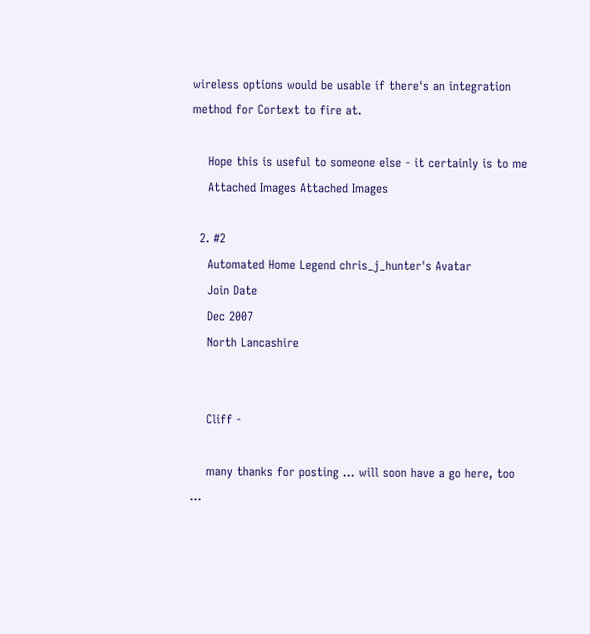wireless options would be usable if there's an integration method for Cortext to fire at.

    Hope this is useful to someone else - it certainly is to me
    Attached Images Attached Images

  2. #2
    Automated Home Legend chris_j_hunter's Avatar
    Join Date
    Dec 2007
    North Lancashire


    Cliff -

    many thanks for posting ... will soon have a go here, too ...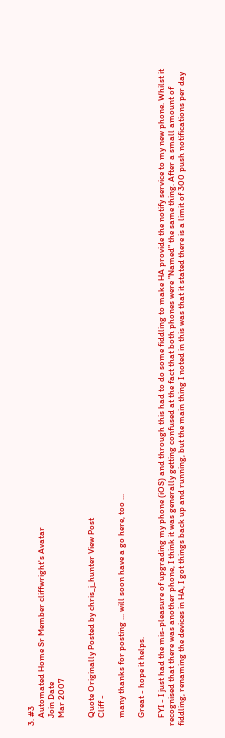3. #3
    Automated Home Sr Member cliffwright's Avatar
    Join Date
    Mar 2007


    Quote Originally Posted by chris_j_hunter View Post
    Cliff -

    many thanks for posting ... will soon have a go here, too ...

    Great - hope it helps.

    FYI - I just had the mis-pleasure of upgrading my phone (iOS) and through this had to do some fiddling to make HA provide the notify service to my new phone. Whilst it recognised that there was another phone, I think it was generally getting confused at the fact that both phones were "Named" the same thing. After a small amount of fiddling, renaming the devices in HA, I got things back up and running, but the main thing I noted in this was that it stated there is a limit of 300 push notifications per day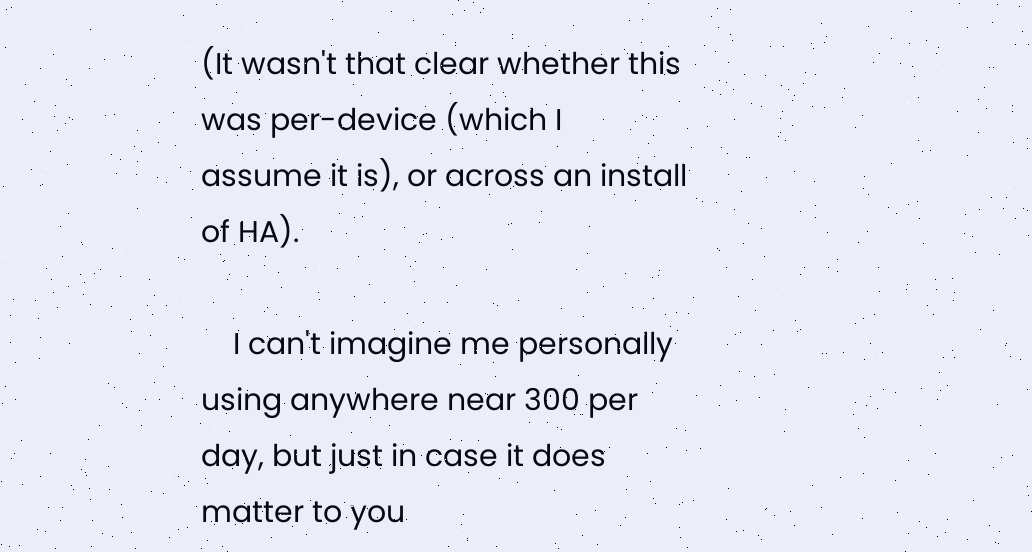(It wasn't that clear whether this was per-device (which I assume it is), or across an install of HA).

    I can't imagine me personally using anywhere near 300 per day, but just in case it does matter to you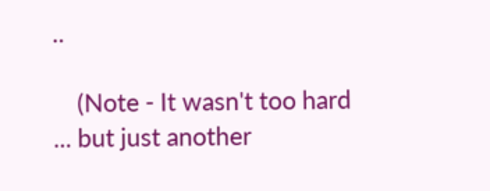..

    (Note - It wasn't too hard ... but just another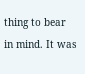thing to bear in mind. It was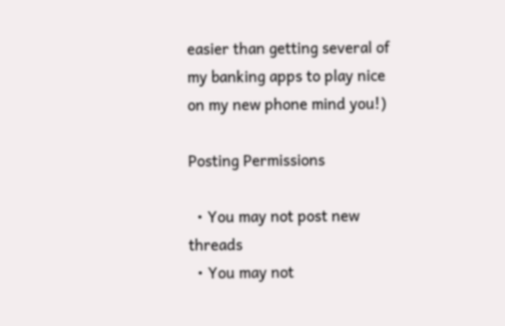easier than getting several of my banking apps to play nice on my new phone mind you!)

Posting Permissions

  • You may not post new threads
  • You may not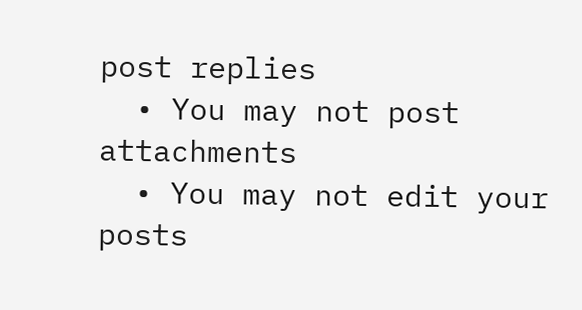post replies
  • You may not post attachments
  • You may not edit your posts